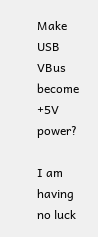Make USB VBus become +5V power?

I am having no luck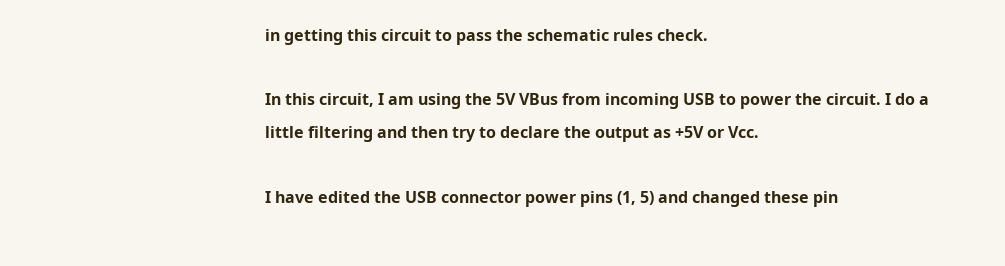in getting this circuit to pass the schematic rules check.

In this circuit, I am using the 5V VBus from incoming USB to power the circuit. I do a little filtering and then try to declare the output as +5V or Vcc.

I have edited the USB connector power pins (1, 5) and changed these pin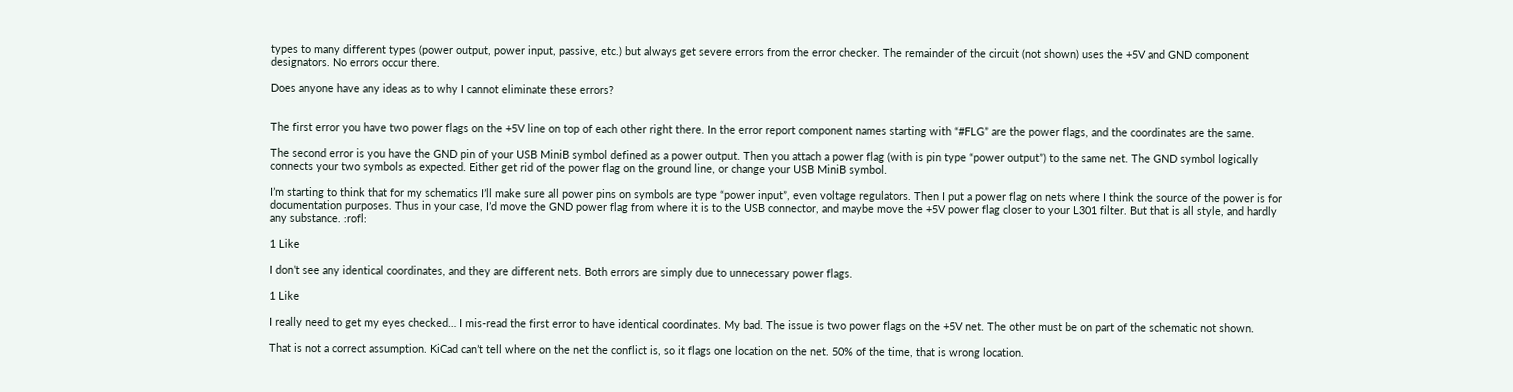types to many different types (power output, power input, passive, etc.) but always get severe errors from the error checker. The remainder of the circuit (not shown) uses the +5V and GND component designators. No errors occur there.

Does anyone have any ideas as to why I cannot eliminate these errors?


The first error you have two power flags on the +5V line on top of each other right there. In the error report component names starting with “#FLG” are the power flags, and the coordinates are the same.

The second error is you have the GND pin of your USB MiniB symbol defined as a power output. Then you attach a power flag (with is pin type “power output”) to the same net. The GND symbol logically connects your two symbols as expected. Either get rid of the power flag on the ground line, or change your USB MiniB symbol.

I’m starting to think that for my schematics I’ll make sure all power pins on symbols are type “power input”, even voltage regulators. Then I put a power flag on nets where I think the source of the power is for documentation purposes. Thus in your case, I’d move the GND power flag from where it is to the USB connector, and maybe move the +5V power flag closer to your L301 filter. But that is all style, and hardly any substance. :rofl:

1 Like

I don’t see any identical coordinates, and they are different nets. Both errors are simply due to unnecessary power flags.

1 Like

I really need to get my eyes checked… I mis-read the first error to have identical coordinates. My bad. The issue is two power flags on the +5V net. The other must be on part of the schematic not shown.

That is not a correct assumption. KiCad can’t tell where on the net the conflict is, so it flags one location on the net. 50% of the time, that is wrong location.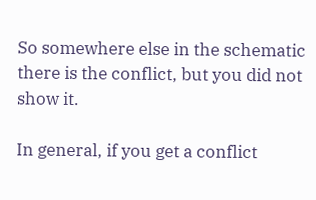So somewhere else in the schematic there is the conflict, but you did not show it.

In general, if you get a conflict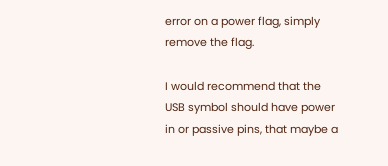error on a power flag, simply remove the flag.

I would recommend that the USB symbol should have power in or passive pins, that maybe a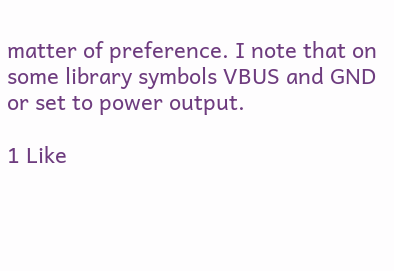matter of preference. I note that on some library symbols VBUS and GND or set to power output.

1 Like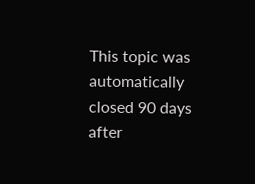This topic was automatically closed 90 days after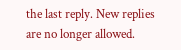the last reply. New replies are no longer allowed.